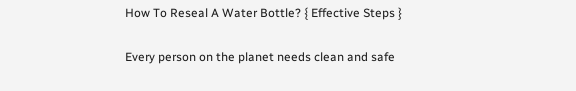How To Reseal A Water Bottle? { Effective Steps }

Every person on the planet needs clean and safe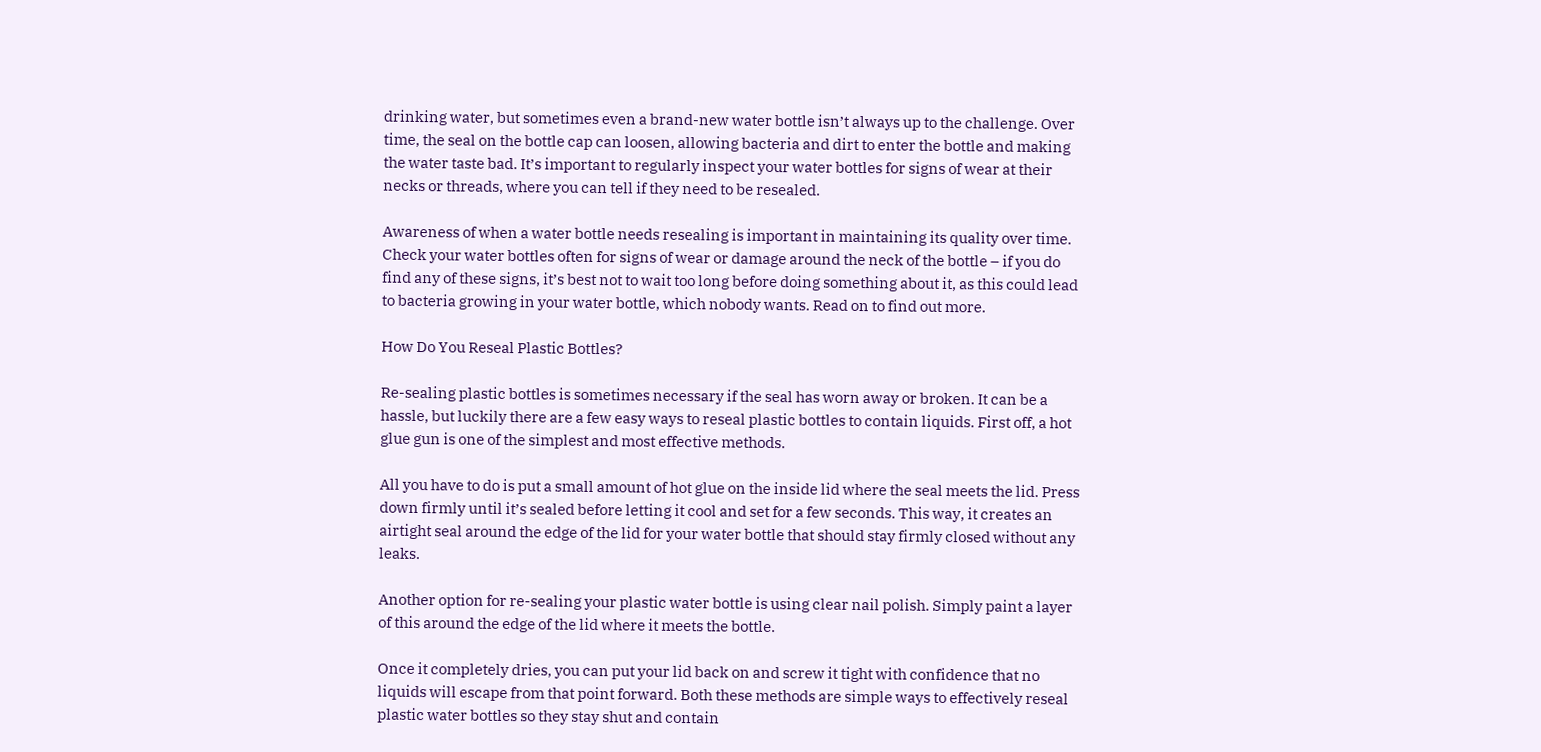drinking water, but sometimes even a brand-new water bottle isn’t always up to the challenge. Over time, the seal on the bottle cap can loosen, allowing bacteria and dirt to enter the bottle and making the water taste bad. It’s important to regularly inspect your water bottles for signs of wear at their necks or threads, where you can tell if they need to be resealed.

Awareness of when a water bottle needs resealing is important in maintaining its quality over time. Check your water bottles often for signs of wear or damage around the neck of the bottle – if you do find any of these signs, it’s best not to wait too long before doing something about it, as this could lead to bacteria growing in your water bottle, which nobody wants. Read on to find out more.

How Do You Reseal Plastic Bottles?

Re-sealing plastic bottles is sometimes necessary if the seal has worn away or broken. It can be a hassle, but luckily there are a few easy ways to reseal plastic bottles to contain liquids. First off, a hot glue gun is one of the simplest and most effective methods.

All you have to do is put a small amount of hot glue on the inside lid where the seal meets the lid. Press down firmly until it’s sealed before letting it cool and set for a few seconds. This way, it creates an airtight seal around the edge of the lid for your water bottle that should stay firmly closed without any leaks.

Another option for re-sealing your plastic water bottle is using clear nail polish. Simply paint a layer of this around the edge of the lid where it meets the bottle.

Once it completely dries, you can put your lid back on and screw it tight with confidence that no liquids will escape from that point forward. Both these methods are simple ways to effectively reseal plastic water bottles so they stay shut and contain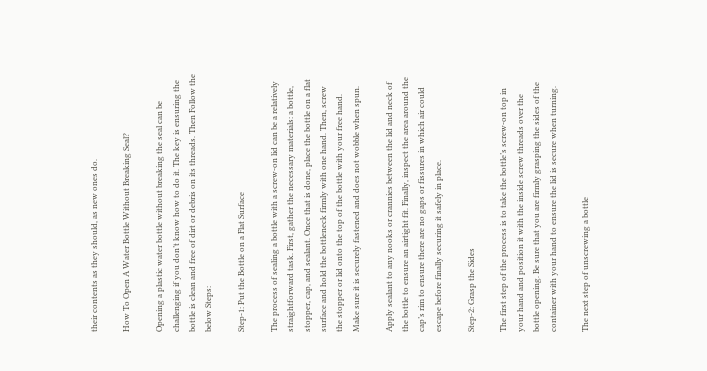their contents as they should, as new ones do.

How To Open A Water Bottle Without Breaking Seal?

Opening a plastic water bottle without breaking the seal can be challenging if you don’t know how to do it. The key is ensuring the bottle is clean and free of dirt or debris on its threads. Then Follow the below Steps:

Step-1: Put the Bottle on a Flat Surface

The process of sealing a bottle with a screw-on lid can be a relatively straightforward task. First, gather the necessary materials: a bottle, stopper, cap, and sealant. Once that is done, place the bottle on a flat surface and hold the bottleneck firmly with one hand. Then, screw the stopper or lid onto the top of the bottle with your free hand. Make sure it is securely fastened and does not wobble when spun.

Apply sealant to any nooks or crannies between the lid and neck of the bottle to ensure an airtight fit. Finally, inspect the area around the cap’s rim to ensure there are no gaps or fissures in which air could escape before finally securing it safely in place.

Step-2: Grasp the Sides

The first step of the process is to take the bottle’s screw-on top in your hand and position it with the inside screw threads over the bottle opening. Be sure that you are firmly grasping the sides of the container with your hand to ensure the lid is secure when turning.

The next step of unscrewing a bottle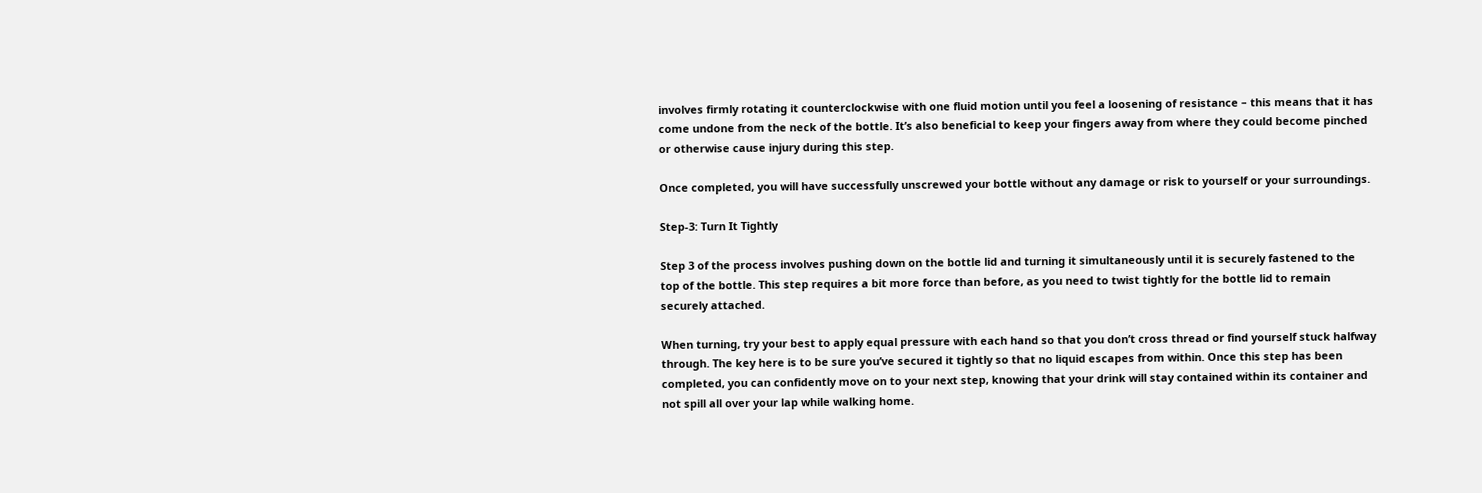involves firmly rotating it counterclockwise with one fluid motion until you feel a loosening of resistance – this means that it has come undone from the neck of the bottle. It’s also beneficial to keep your fingers away from where they could become pinched or otherwise cause injury during this step.

Once completed, you will have successfully unscrewed your bottle without any damage or risk to yourself or your surroundings.

Step-3: Turn It Tightly

Step 3 of the process involves pushing down on the bottle lid and turning it simultaneously until it is securely fastened to the top of the bottle. This step requires a bit more force than before, as you need to twist tightly for the bottle lid to remain securely attached.

When turning, try your best to apply equal pressure with each hand so that you don’t cross thread or find yourself stuck halfway through. The key here is to be sure you’ve secured it tightly so that no liquid escapes from within. Once this step has been completed, you can confidently move on to your next step, knowing that your drink will stay contained within its container and not spill all over your lap while walking home.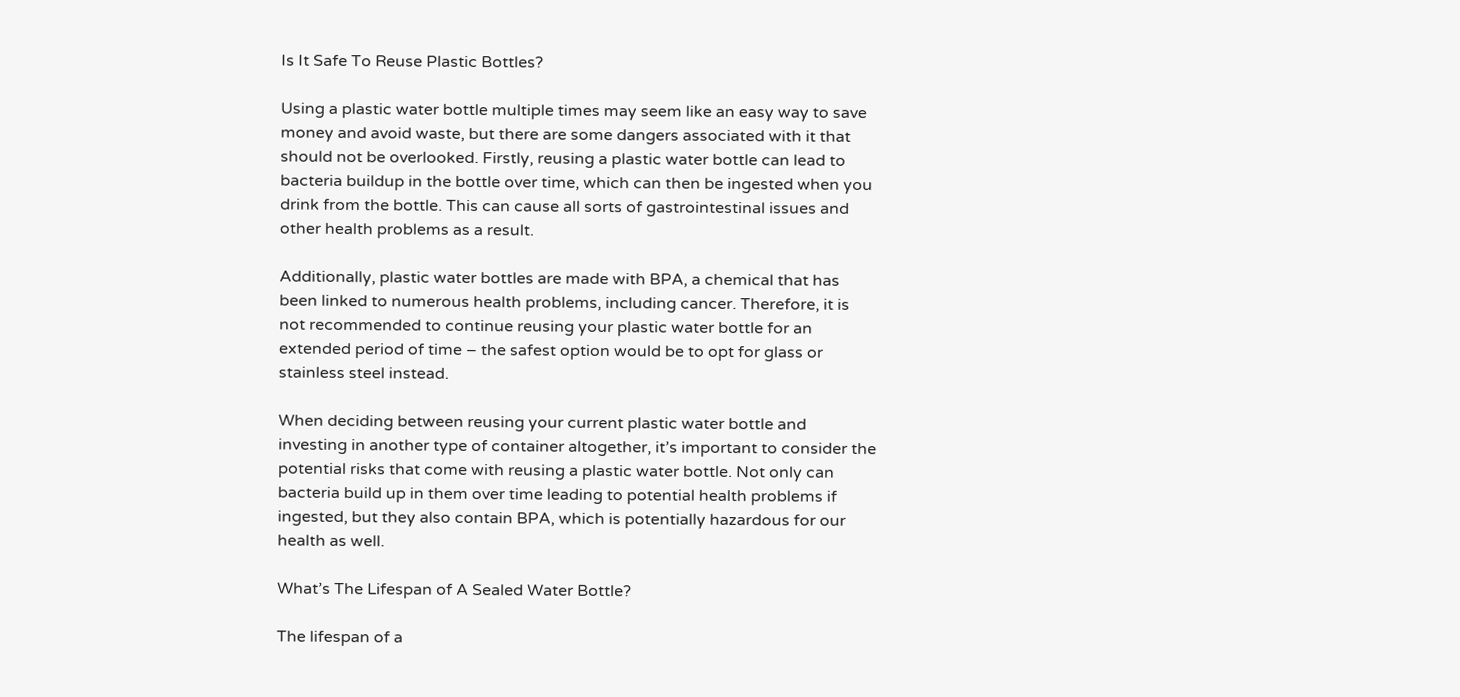Is It Safe To Reuse Plastic Bottles?

Using a plastic water bottle multiple times may seem like an easy way to save money and avoid waste, but there are some dangers associated with it that should not be overlooked. Firstly, reusing a plastic water bottle can lead to bacteria buildup in the bottle over time, which can then be ingested when you drink from the bottle. This can cause all sorts of gastrointestinal issues and other health problems as a result.

Additionally, plastic water bottles are made with BPA, a chemical that has been linked to numerous health problems, including cancer. Therefore, it is not recommended to continue reusing your plastic water bottle for an extended period of time – the safest option would be to opt for glass or stainless steel instead.

When deciding between reusing your current plastic water bottle and investing in another type of container altogether, it’s important to consider the potential risks that come with reusing a plastic water bottle. Not only can bacteria build up in them over time leading to potential health problems if ingested, but they also contain BPA, which is potentially hazardous for our health as well.

What’s The Lifespan of A Sealed Water Bottle?

The lifespan of a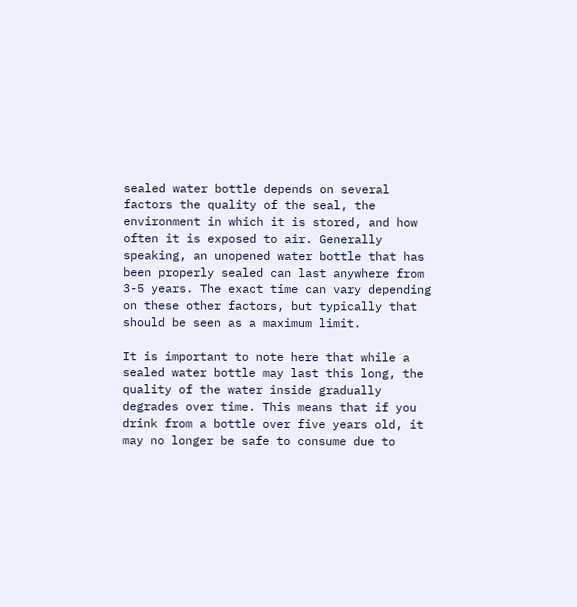sealed water bottle depends on several factors the quality of the seal, the environment in which it is stored, and how often it is exposed to air. Generally speaking, an unopened water bottle that has been properly sealed can last anywhere from 3-5 years. The exact time can vary depending on these other factors, but typically that should be seen as a maximum limit.

It is important to note here that while a sealed water bottle may last this long, the quality of the water inside gradually degrades over time. This means that if you drink from a bottle over five years old, it may no longer be safe to consume due to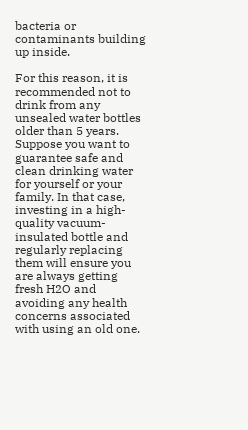bacteria or contaminants building up inside.

For this reason, it is recommended not to drink from any unsealed water bottles older than 5 years. Suppose you want to guarantee safe and clean drinking water for yourself or your family. In that case, investing in a high-quality vacuum-insulated bottle and regularly replacing them will ensure you are always getting fresh H2O and avoiding any health concerns associated with using an old one.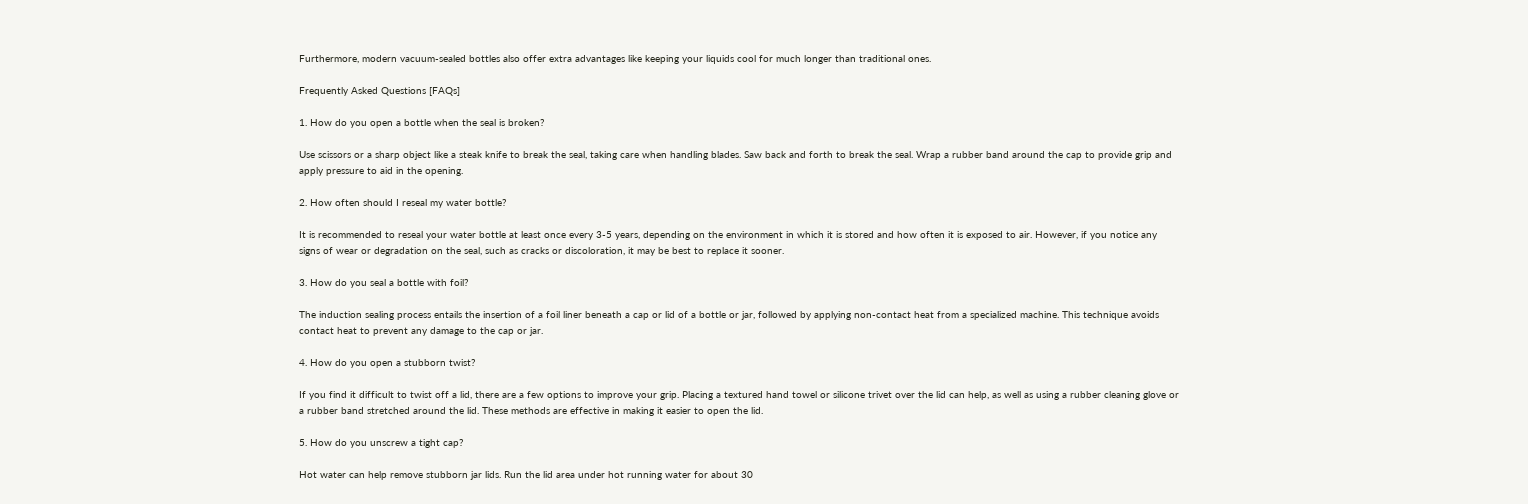Furthermore, modern vacuum-sealed bottles also offer extra advantages like keeping your liquids cool for much longer than traditional ones.

Frequently Asked Questions [FAQs]

1. How do you open a bottle when the seal is broken?

Use scissors or a sharp object like a steak knife to break the seal, taking care when handling blades. Saw back and forth to break the seal. Wrap a rubber band around the cap to provide grip and apply pressure to aid in the opening.

2. How often should I reseal my water bottle?

It is recommended to reseal your water bottle at least once every 3-5 years, depending on the environment in which it is stored and how often it is exposed to air. However, if you notice any signs of wear or degradation on the seal, such as cracks or discoloration, it may be best to replace it sooner.

3. How do you seal a bottle with foil?

The induction sealing process entails the insertion of a foil liner beneath a cap or lid of a bottle or jar, followed by applying non-contact heat from a specialized machine. This technique avoids contact heat to prevent any damage to the cap or jar.

4. How do you open a stubborn twist?

If you find it difficult to twist off a lid, there are a few options to improve your grip. Placing a textured hand towel or silicone trivet over the lid can help, as well as using a rubber cleaning glove or a rubber band stretched around the lid. These methods are effective in making it easier to open the lid.

5. How do you unscrew a tight cap?

Hot water can help remove stubborn jar lids. Run the lid area under hot running water for about 30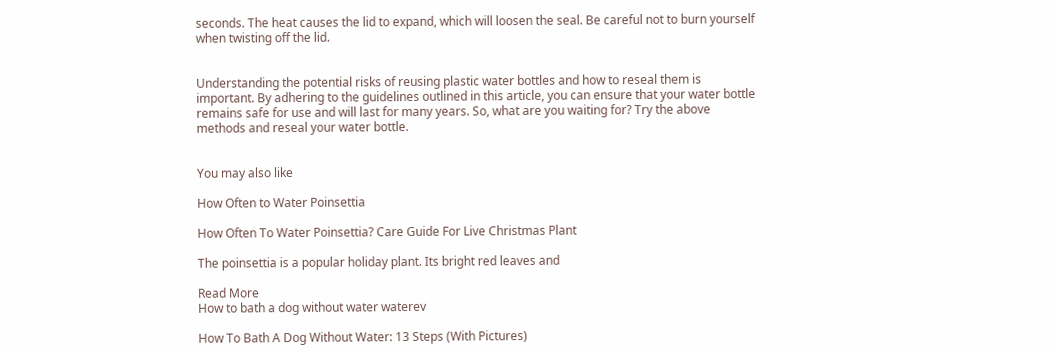seconds. The heat causes the lid to expand, which will loosen the seal. Be careful not to burn yourself when twisting off the lid.


Understanding the potential risks of reusing plastic water bottles and how to reseal them is important. By adhering to the guidelines outlined in this article, you can ensure that your water bottle remains safe for use and will last for many years. So, what are you waiting for? Try the above methods and reseal your water bottle.


You may also like

How Often to Water Poinsettia

How Often To Water Poinsettia? Care Guide For Live Christmas Plant

The poinsettia is a popular holiday plant. Its bright red leaves and

Read More
How to bath a dog without water waterev

How To Bath A Dog Without Water: 13 Steps (With Pictures)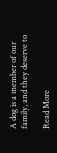A dog is a member of our family, and they deserve to

Read More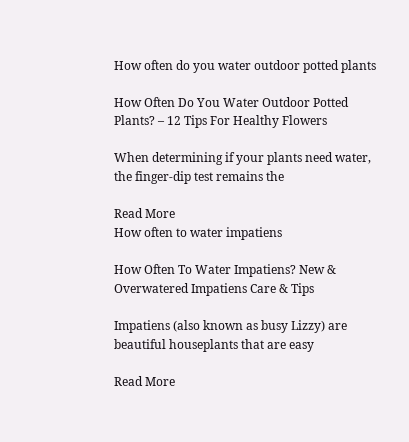How often do you water outdoor potted plants

How Often Do You Water Outdoor Potted Plants? – 12 Tips For Healthy Flowers

When determining if your plants need water, the finger-dip test remains the

Read More
How often to water impatiens

How Often To Water Impatiens? New & Overwatered Impatiens Care & Tips

Impatiens (also known as busy Lizzy) are beautiful houseplants that are easy

Read More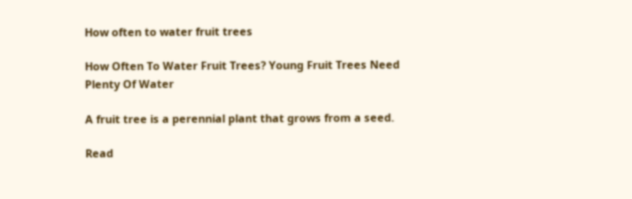How often to water fruit trees

How Often To Water Fruit Trees? Young Fruit Trees Need Plenty Of Water

A fruit tree is a perennial plant that grows from a seed.

Read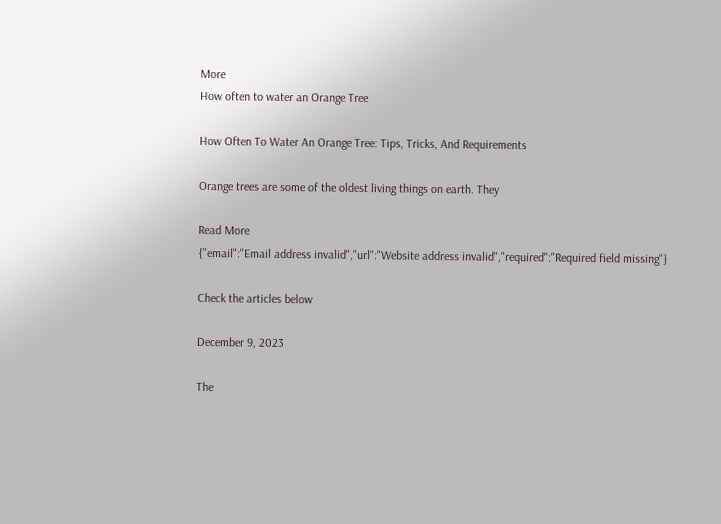More
How often to water an Orange Tree

How Often To Water An Orange Tree: Tips, Tricks, And Requirements

Orange trees are some of the oldest living things on earth. They

Read More
{"email":"Email address invalid","url":"Website address invalid","required":"Required field missing"}

Check the articles below

December 9, 2023

The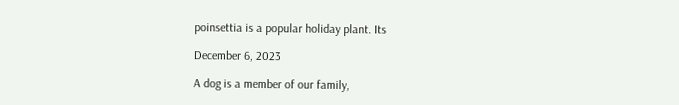poinsettia is a popular holiday plant. Its

December 6, 2023

A dog is a member of our family,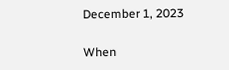December 1, 2023

When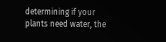determining if your plants need water, the